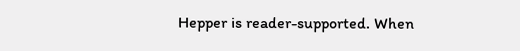Hepper is reader-supported. When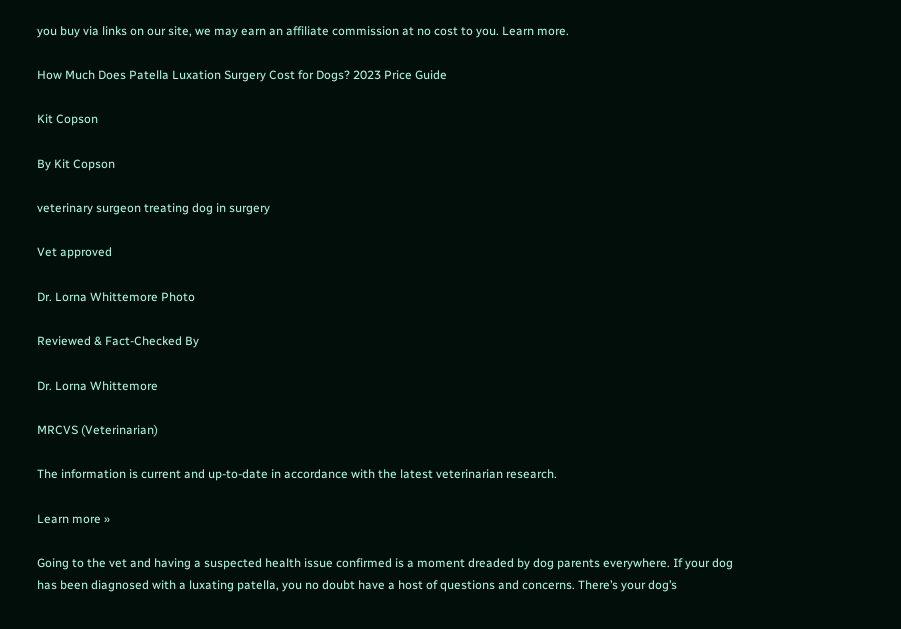you buy via links on our site, we may earn an affiliate commission at no cost to you. Learn more.

How Much Does Patella Luxation Surgery Cost for Dogs? 2023 Price Guide

Kit Copson

By Kit Copson

veterinary surgeon treating dog in surgery

Vet approved

Dr. Lorna Whittemore Photo

Reviewed & Fact-Checked By

Dr. Lorna Whittemore

MRCVS (Veterinarian)

The information is current and up-to-date in accordance with the latest veterinarian research.

Learn more »

Going to the vet and having a suspected health issue confirmed is a moment dreaded by dog parents everywhere. If your dog has been diagnosed with a luxating patella, you no doubt have a host of questions and concerns. There’s your dog’s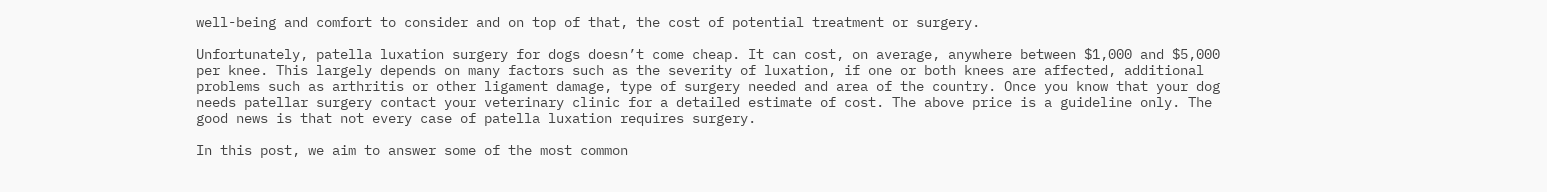well-being and comfort to consider and on top of that, the cost of potential treatment or surgery.

Unfortunately, patella luxation surgery for dogs doesn’t come cheap. It can cost, on average, anywhere between $1,000 and $5,000 per knee. This largely depends on many factors such as the severity of luxation, if one or both knees are affected, additional problems such as arthritis or other ligament damage, type of surgery needed and area of the country. Once you know that your dog needs patellar surgery contact your veterinary clinic for a detailed estimate of cost. The above price is a guideline only. The good news is that not every case of patella luxation requires surgery.

In this post, we aim to answer some of the most common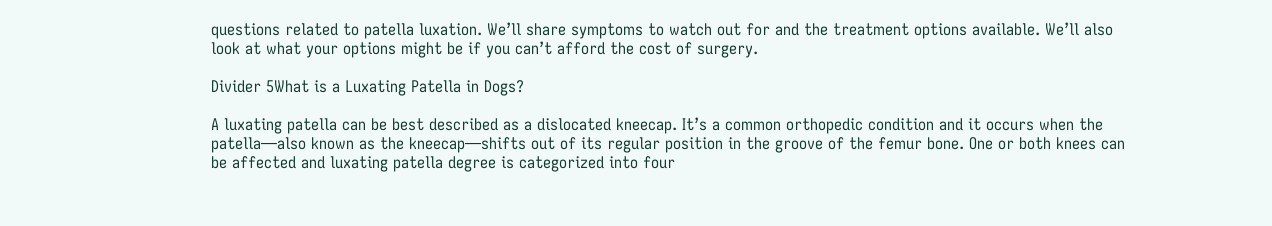questions related to patella luxation. We’ll share symptoms to watch out for and the treatment options available. We’ll also look at what your options might be if you can’t afford the cost of surgery.

Divider 5What is a Luxating Patella in Dogs?

A luxating patella can be best described as a dislocated kneecap. It’s a common orthopedic condition and it occurs when the patella—also known as the kneecap—shifts out of its regular position in the groove of the femur bone. One or both knees can be affected and luxating patella degree is categorized into four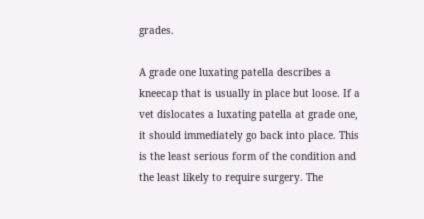grades.

A grade one luxating patella describes a kneecap that is usually in place but loose. If a vet dislocates a luxating patella at grade one, it should immediately go back into place. This is the least serious form of the condition and the least likely to require surgery. The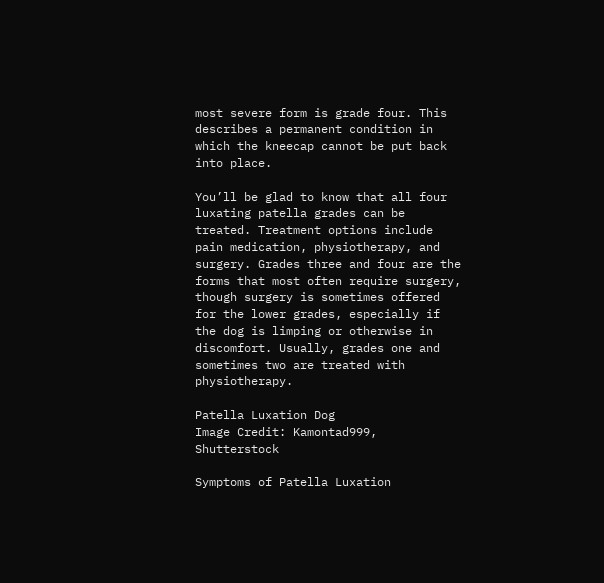most severe form is grade four. This describes a permanent condition in which the kneecap cannot be put back into place.

You’ll be glad to know that all four luxating patella grades can be treated. Treatment options include pain medication, physiotherapy, and surgery. Grades three and four are the forms that most often require surgery, though surgery is sometimes offered for the lower grades, especially if the dog is limping or otherwise in discomfort. Usually, grades one and sometimes two are treated with physiotherapy.

Patella Luxation Dog
Image Credit: Kamontad999, Shutterstock

Symptoms of Patella Luxation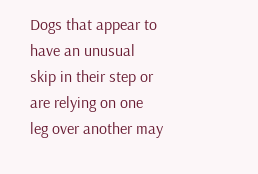Dogs that appear to have an unusual skip in their step or are relying on one leg over another may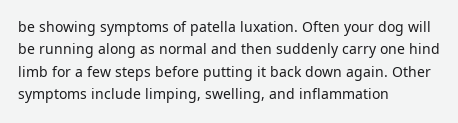be showing symptoms of patella luxation. Often your dog will be running along as normal and then suddenly carry one hind limb for a few steps before putting it back down again. Other symptoms include limping, swelling, and inflammation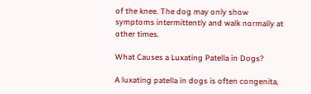of the knee. The dog may only show symptoms intermittently and walk normally at other times.

What Causes a Luxating Patella in Dogs?

A luxating patella in dogs is often congenita,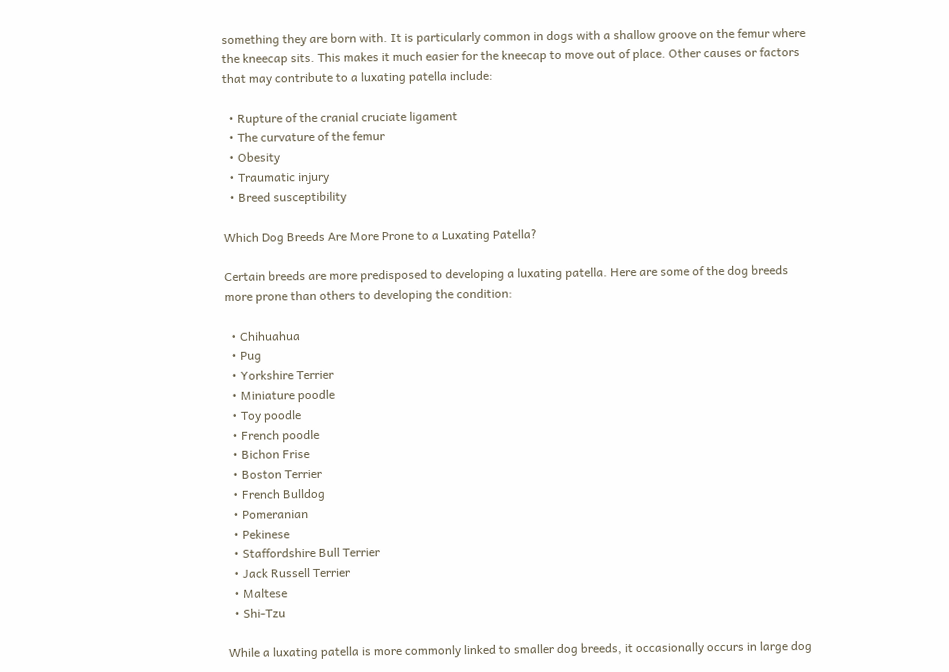something they are born with. It is particularly common in dogs with a shallow groove on the femur where the kneecap sits. This makes it much easier for the kneecap to move out of place. Other causes or factors that may contribute to a luxating patella include:

  • Rupture of the cranial cruciate ligament
  • The curvature of the femur
  • Obesity
  • Traumatic injury
  • Breed susceptibility

Which Dog Breeds Are More Prone to a Luxating Patella?

Certain breeds are more predisposed to developing a luxating patella. Here are some of the dog breeds more prone than others to developing the condition:

  • Chihuahua
  • Pug
  • Yorkshire Terrier
  • Miniature poodle
  • Toy poodle
  • French poodle
  • Bichon Frise
  • Boston Terrier
  • French Bulldog
  • Pomeranian
  • Pekinese
  • Staffordshire Bull Terrier
  • Jack Russell Terrier
  • Maltese
  • Shi-Tzu

While a luxating patella is more commonly linked to smaller dog breeds, it occasionally occurs in large dog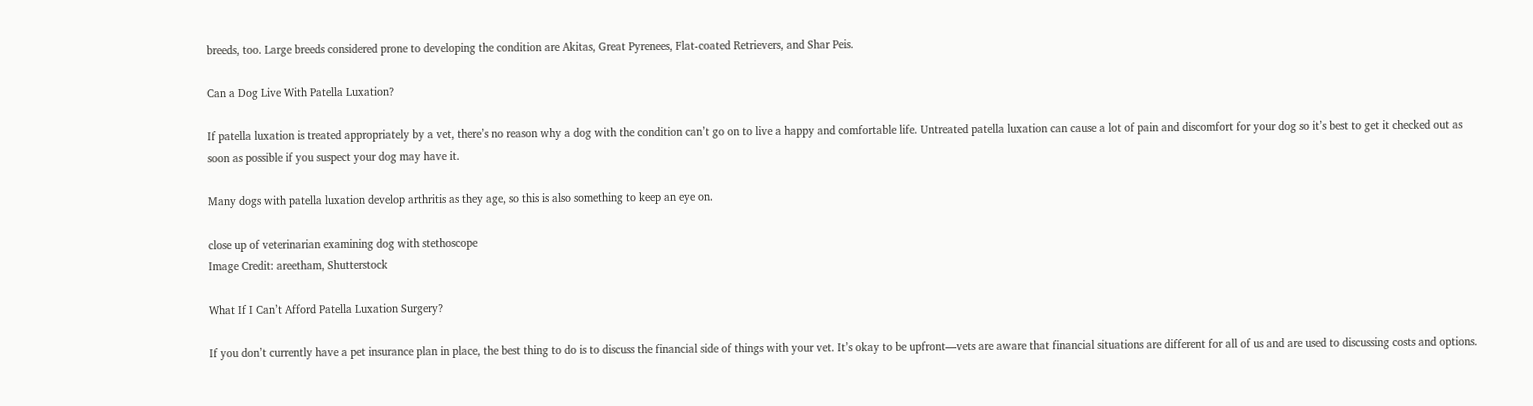breeds, too. Large breeds considered prone to developing the condition are Akitas, Great Pyrenees, Flat-coated Retrievers, and Shar Peis.

Can a Dog Live With Patella Luxation?

If patella luxation is treated appropriately by a vet, there’s no reason why a dog with the condition can’t go on to live a happy and comfortable life. Untreated patella luxation can cause a lot of pain and discomfort for your dog so it’s best to get it checked out as soon as possible if you suspect your dog may have it.

Many dogs with patella luxation develop arthritis as they age, so this is also something to keep an eye on.

close up of veterinarian examining dog with stethoscope
Image Credit: areetham, Shutterstock

What If I Can’t Afford Patella Luxation Surgery?

If you don’t currently have a pet insurance plan in place, the best thing to do is to discuss the financial side of things with your vet. It’s okay to be upfront—vets are aware that financial situations are different for all of us and are used to discussing costs and options.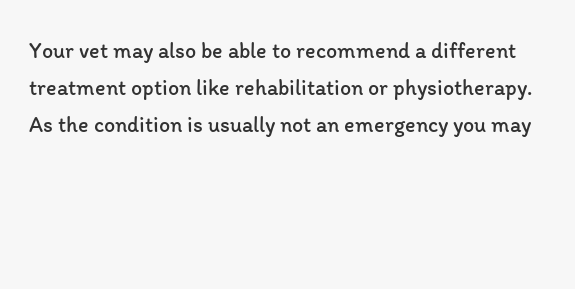Your vet may also be able to recommend a different treatment option like rehabilitation or physiotherapy. As the condition is usually not an emergency you may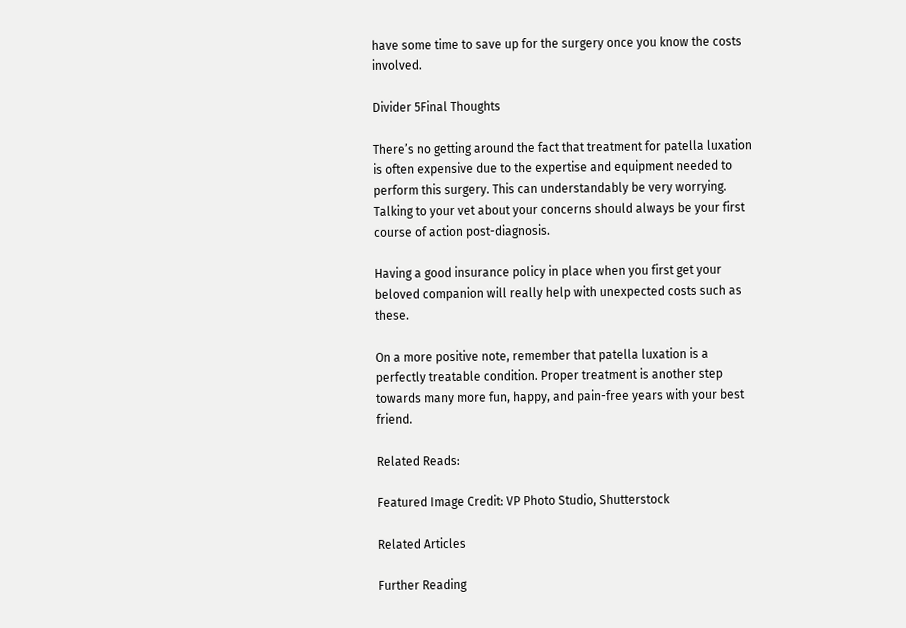have some time to save up for the surgery once you know the costs involved.

Divider 5Final Thoughts

There’s no getting around the fact that treatment for patella luxation is often expensive due to the expertise and equipment needed to perform this surgery. This can understandably be very worrying. Talking to your vet about your concerns should always be your first course of action post-diagnosis.

Having a good insurance policy in place when you first get your beloved companion will really help with unexpected costs such as these.

On a more positive note, remember that patella luxation is a perfectly treatable condition. Proper treatment is another step towards many more fun, happy, and pain-free years with your best friend.

Related Reads:

Featured Image Credit: VP Photo Studio, Shutterstock

Related Articles

Further Reading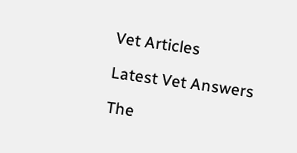Vet Articles

Latest Vet Answers

The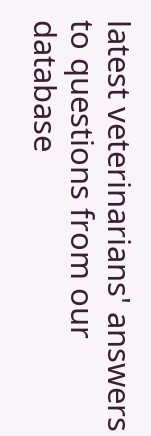latest veterinarians' answers to questions from our database